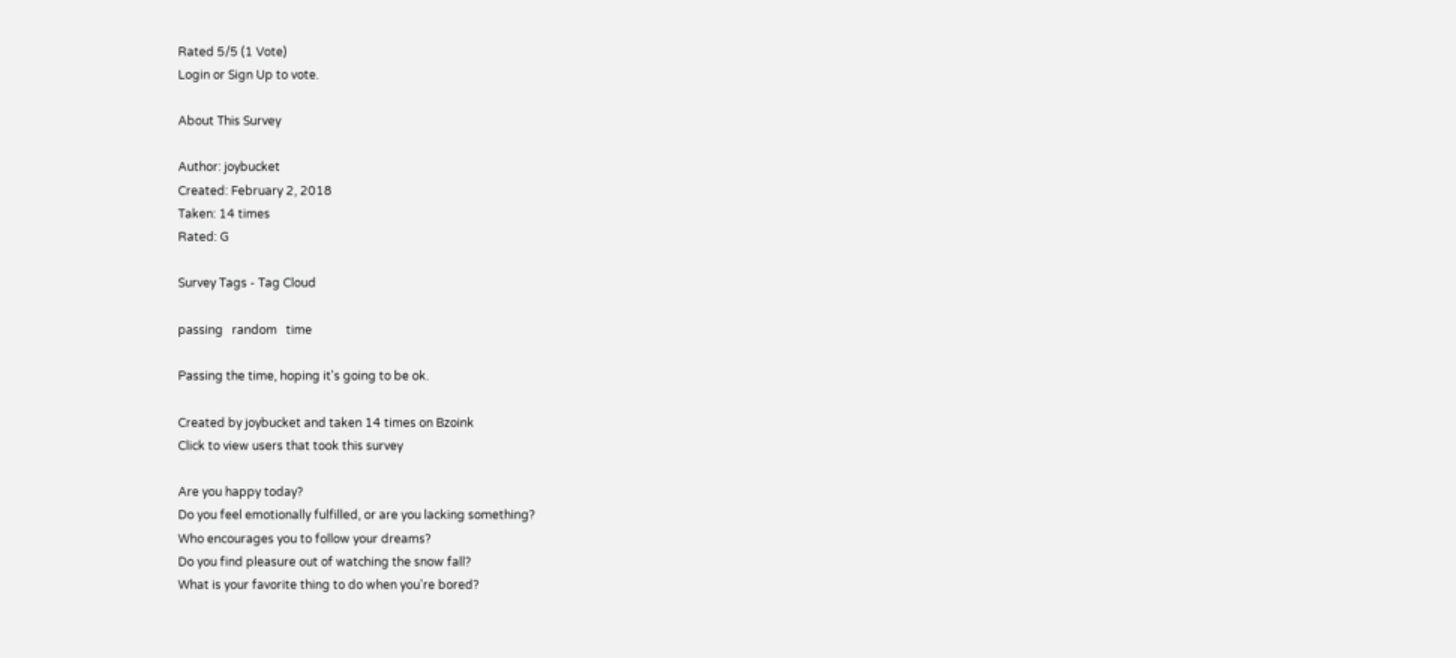Rated 5/5 (1 Vote)
Login or Sign Up to vote.

About This Survey

Author: joybucket
Created: February 2, 2018
Taken: 14 times
Rated: G

Survey Tags - Tag Cloud

passing   random   time

Passing the time, hoping it's going to be ok.

Created by joybucket and taken 14 times on Bzoink
Click to view users that took this survey

Are you happy today?
Do you feel emotionally fulfilled, or are you lacking something?
Who encourages you to follow your dreams?
Do you find pleasure out of watching the snow fall?
What is your favorite thing to do when you're bored?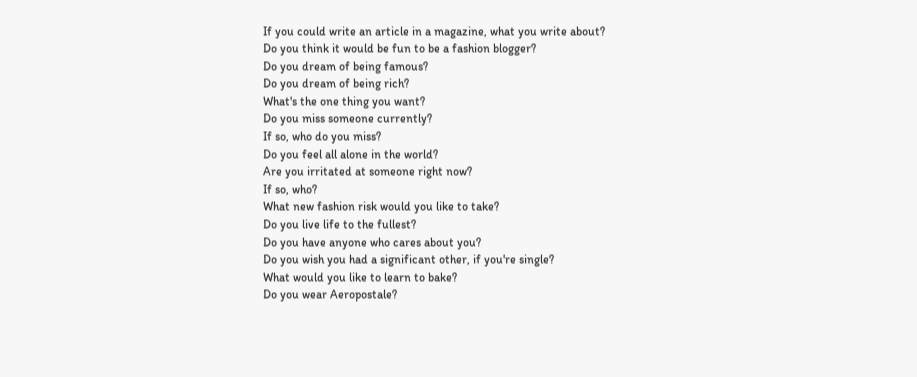If you could write an article in a magazine, what you write about?
Do you think it would be fun to be a fashion blogger?
Do you dream of being famous?
Do you dream of being rich?
What's the one thing you want?
Do you miss someone currently?
If so, who do you miss?
Do you feel all alone in the world?
Are you irritated at someone right now?
If so, who?
What new fashion risk would you like to take?
Do you live life to the fullest?
Do you have anyone who cares about you?
Do you wish you had a significant other, if you're single?
What would you like to learn to bake?
Do you wear Aeropostale?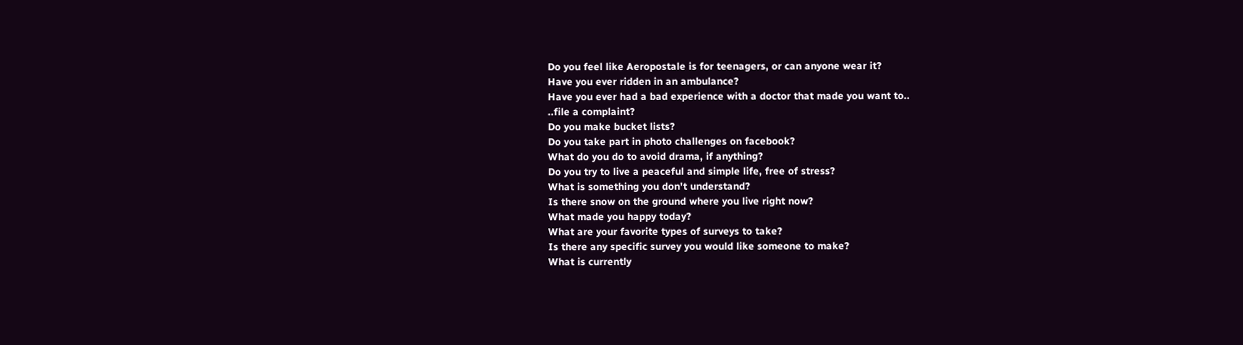Do you feel like Aeropostale is for teenagers, or can anyone wear it?
Have you ever ridden in an ambulance?
Have you ever had a bad experience with a doctor that made you want to..
..file a complaint?
Do you make bucket lists?
Do you take part in photo challenges on facebook?
What do you do to avoid drama, if anything?
Do you try to live a peaceful and simple life, free of stress?
What is something you don't understand?
Is there snow on the ground where you live right now?
What made you happy today?
What are your favorite types of surveys to take?
Is there any specific survey you would like someone to make?
What is currently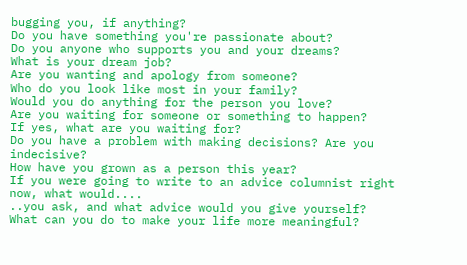bugging you, if anything?
Do you have something you're passionate about?
Do you anyone who supports you and your dreams?
What is your dream job?
Are you wanting and apology from someone?
Who do you look like most in your family?
Would you do anything for the person you love?
Are you waiting for someone or something to happen?
If yes, what are you waiting for?
Do you have a problem with making decisions? Are you indecisive?
How have you grown as a person this year?
If you were going to write to an advice columnist right now, what would....
..you ask, and what advice would you give yourself?
What can you do to make your life more meaningful?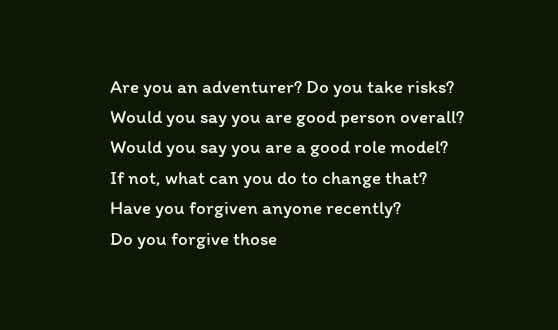Are you an adventurer? Do you take risks?
Would you say you are good person overall?
Would you say you are a good role model?
If not, what can you do to change that?
Have you forgiven anyone recently?
Do you forgive those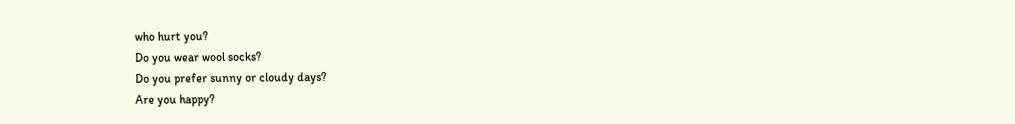who hurt you?
Do you wear wool socks?
Do you prefer sunny or cloudy days?
Are you happy?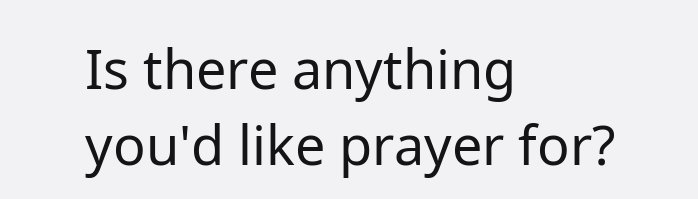Is there anything you'd like prayer for?